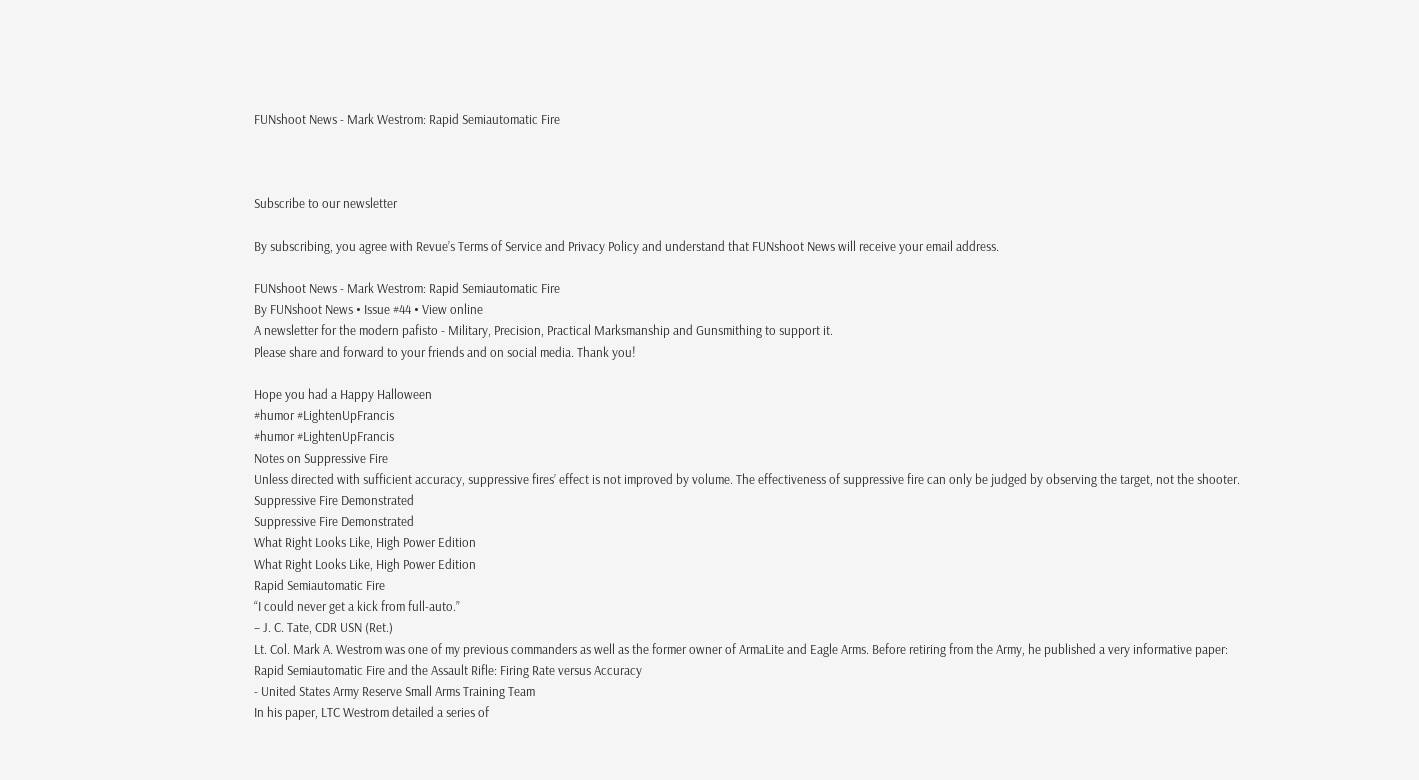FUNshoot News - Mark Westrom: Rapid Semiautomatic Fire



Subscribe to our newsletter

By subscribing, you agree with Revue’s Terms of Service and Privacy Policy and understand that FUNshoot News will receive your email address.

FUNshoot News - Mark Westrom: Rapid Semiautomatic Fire
By FUNshoot News • Issue #44 • View online
A newsletter for the modern pafisto - Military, Precision, Practical Marksmanship and Gunsmithing to support it.
Please share and forward to your friends and on social media. Thank you!

Hope you had a Happy Halloween
#humor #LightenUpFrancis
#humor #LightenUpFrancis
Notes on Suppressive Fire
Unless directed with sufficient accuracy, suppressive fires’ effect is not improved by volume. The effectiveness of suppressive fire can only be judged by observing the target, not the shooter.
Suppressive Fire Demonstrated
Suppressive Fire Demonstrated
What Right Looks Like, High Power Edition
What Right Looks Like, High Power Edition
Rapid Semiautomatic Fire
“I could never get a kick from full-auto.”
– J. C. Tate, CDR USN (Ret.)
Lt. Col. Mark A. Westrom was one of my previous commanders as well as the former owner of ArmaLite and Eagle Arms. Before retiring from the Army, he published a very informative paper:
Rapid Semiautomatic Fire and the Assault Rifle: Firing Rate versus Accuracy
- United States Army Reserve Small Arms Training Team
In his paper, LTC Westrom detailed a series of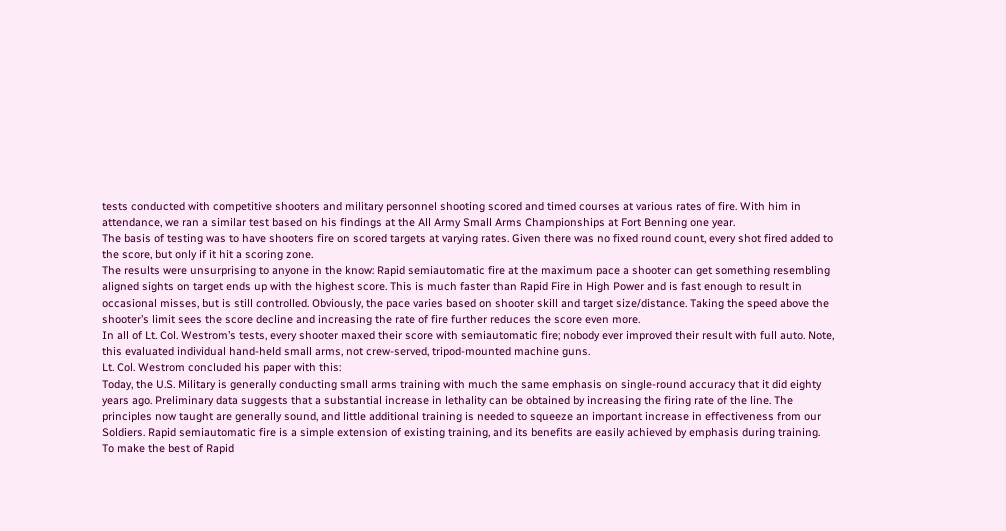tests conducted with competitive shooters and military personnel shooting scored and timed courses at various rates of fire. With him in attendance, we ran a similar test based on his findings at the All Army Small Arms Championships at Fort Benning one year.
The basis of testing was to have shooters fire on scored targets at varying rates. Given there was no fixed round count, every shot fired added to the score, but only if it hit a scoring zone.
The results were unsurprising to anyone in the know: Rapid semiautomatic fire at the maximum pace a shooter can get something resembling aligned sights on target ends up with the highest score. This is much faster than Rapid Fire in High Power and is fast enough to result in occasional misses, but is still controlled. Obviously, the pace varies based on shooter skill and target size/distance. Taking the speed above the shooter’s limit sees the score decline and increasing the rate of fire further reduces the score even more.
In all of Lt. Col. Westrom’s tests, every shooter maxed their score with semiautomatic fire; nobody ever improved their result with full auto. Note, this evaluated individual hand-held small arms, not crew-served, tripod-mounted machine guns.
Lt. Col. Westrom concluded his paper with this:
Today, the U.S. Military is generally conducting small arms training with much the same emphasis on single-round accuracy that it did eighty years ago. Preliminary data suggests that a substantial increase in lethality can be obtained by increasing the firing rate of the line. The principles now taught are generally sound, and little additional training is needed to squeeze an important increase in effectiveness from our Soldiers. Rapid semiautomatic fire is a simple extension of existing training, and its benefits are easily achieved by emphasis during training.
To make the best of Rapid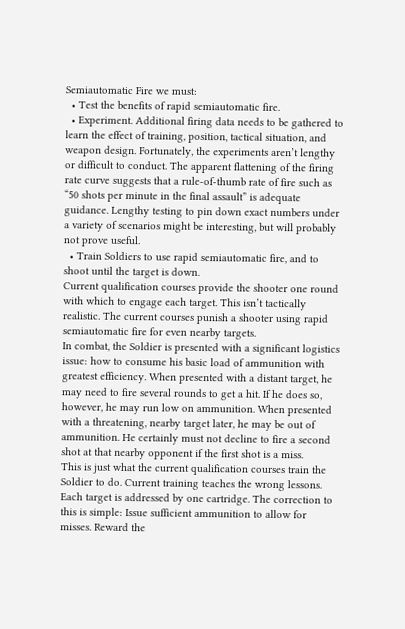Semiautomatic Fire we must:
  • Test the benefits of rapid semiautomatic fire.
  • Experiment. Additional firing data needs to be gathered to learn the effect of training, position, tactical situation, and weapon design. Fortunately, the experiments aren’t lengthy or difficult to conduct. The apparent flattening of the firing rate curve suggests that a rule-of-thumb rate of fire such as “50 shots per minute in the final assault” is adequate guidance. Lengthy testing to pin down exact numbers under a variety of scenarios might be interesting, but will probably not prove useful.
  • Train Soldiers to use rapid semiautomatic fire, and to shoot until the target is down.
Current qualification courses provide the shooter one round with which to engage each target. This isn’t tactically realistic. The current courses punish a shooter using rapid semiautomatic fire for even nearby targets.
In combat, the Soldier is presented with a significant logistics issue: how to consume his basic load of ammunition with greatest efficiency. When presented with a distant target, he may need to fire several rounds to get a hit. If he does so, however, he may run low on ammunition. When presented with a threatening, nearby target later, he may be out of ammunition. He certainly must not decline to fire a second shot at that nearby opponent if the first shot is a miss.
This is just what the current qualification courses train the Soldier to do. Current training teaches the wrong lessons. Each target is addressed by one cartridge. The correction to this is simple: Issue sufficient ammunition to allow for misses. Reward the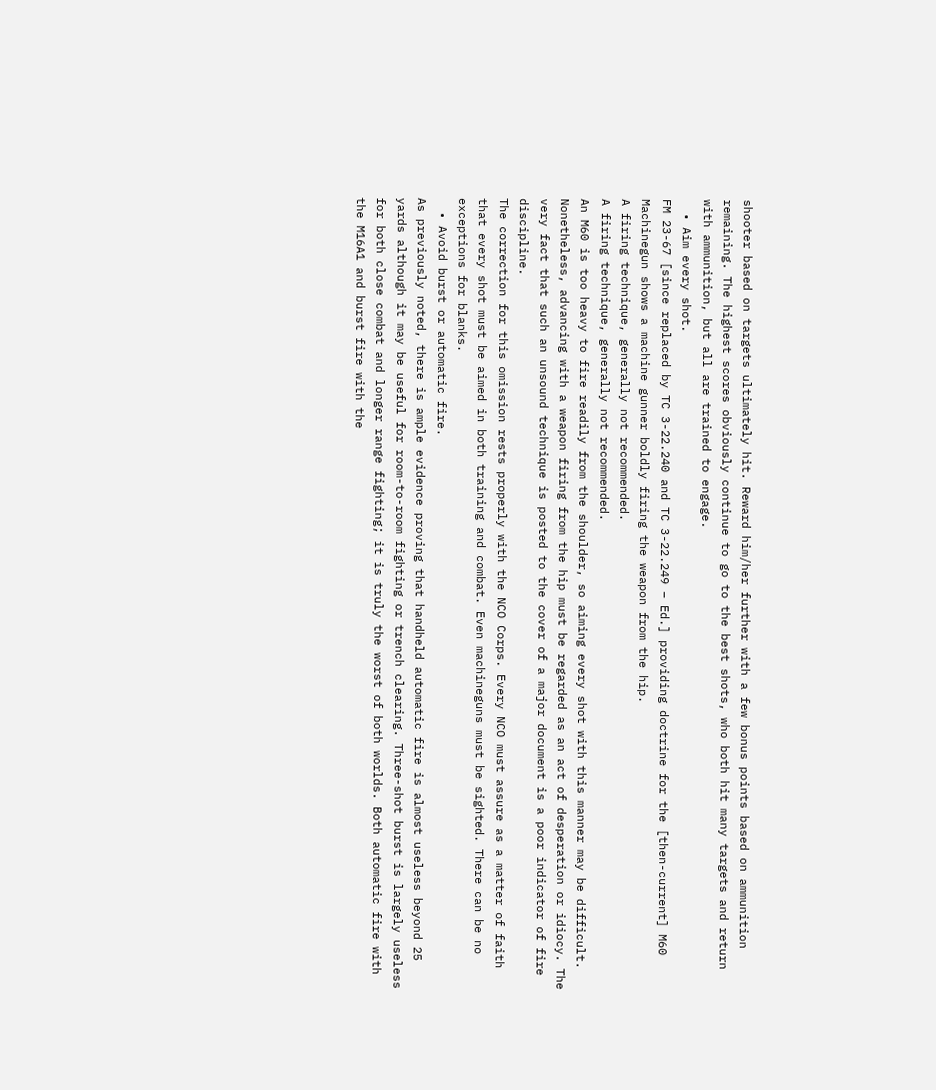shooter based on targets ultimately hit. Reward him/her further with a few bonus points based on ammunition remaining. The highest scores obviously continue to go to the best shots, who both hit many targets and return with ammunition, but all are trained to engage.
  • Aim every shot.
FM 23-67 [since replaced by TC 3-22.240 and TC 3-22.249 – Ed.] providing doctrine for the [then-current] M60 Machinegun shows a machine gunner boldly firing the weapon from the hip.
A firing technique, generally not recommended.
A firing technique, generally not recommended.
An M60 is too heavy to fire readily from the shoulder, so aiming every shot with this manner may be difficult. Nonetheless, advancing with a weapon firing from the hip must be regarded as an act of desperation or idiocy. The very fact that such an unsound technique is posted to the cover of a major document is a poor indicator of fire discipline.
The correction for this omission rests properly with the NCO Corps. Every NCO must assure as a matter of faith that every shot must be aimed in both training and combat. Even machineguns must be sighted. There can be no exceptions for blanks.
  • Avoid burst or automatic fire.
As previously noted, there is ample evidence proving that handheld automatic fire is almost useless beyond 25 yards although it may be useful for room-to-room fighting or trench clearing. Three-shot burst is largely useless for both close combat and longer range fighting; it is truly the worst of both worlds. Both automatic fire with the M16A1 and burst fire with the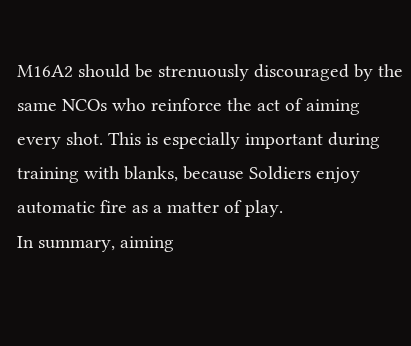M16A2 should be strenuously discouraged by the same NCOs who reinforce the act of aiming every shot. This is especially important during training with blanks, because Soldiers enjoy automatic fire as a matter of play.
In summary, aiming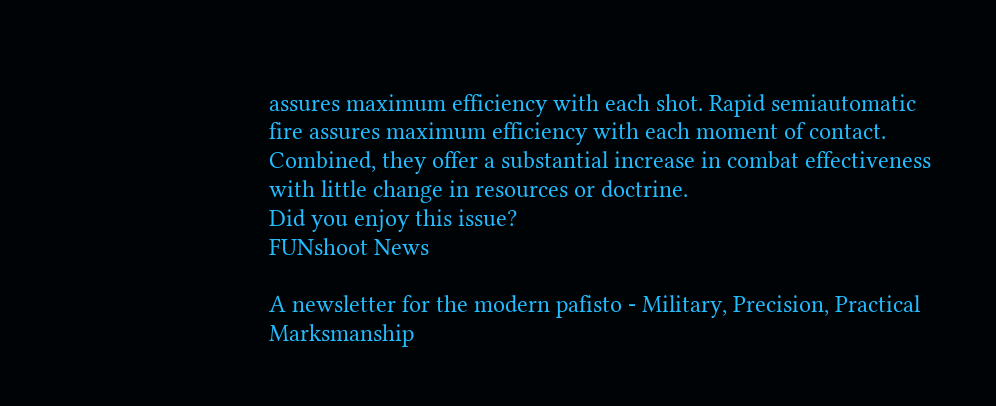assures maximum efficiency with each shot. Rapid semiautomatic fire assures maximum efficiency with each moment of contact. Combined, they offer a substantial increase in combat effectiveness with little change in resources or doctrine.
Did you enjoy this issue?
FUNshoot News

A newsletter for the modern pafisto - Military, Precision, Practical Marksmanship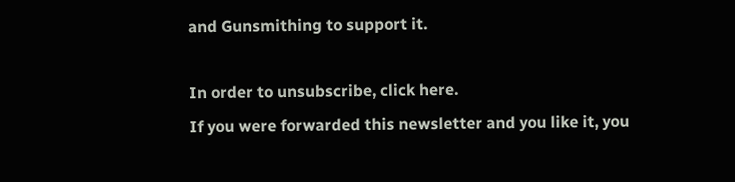and Gunsmithing to support it.

In order to unsubscribe, click here.
If you were forwarded this newsletter and you like it, you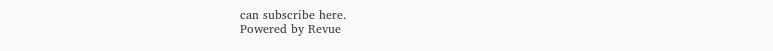can subscribe here.
Powered by Revue